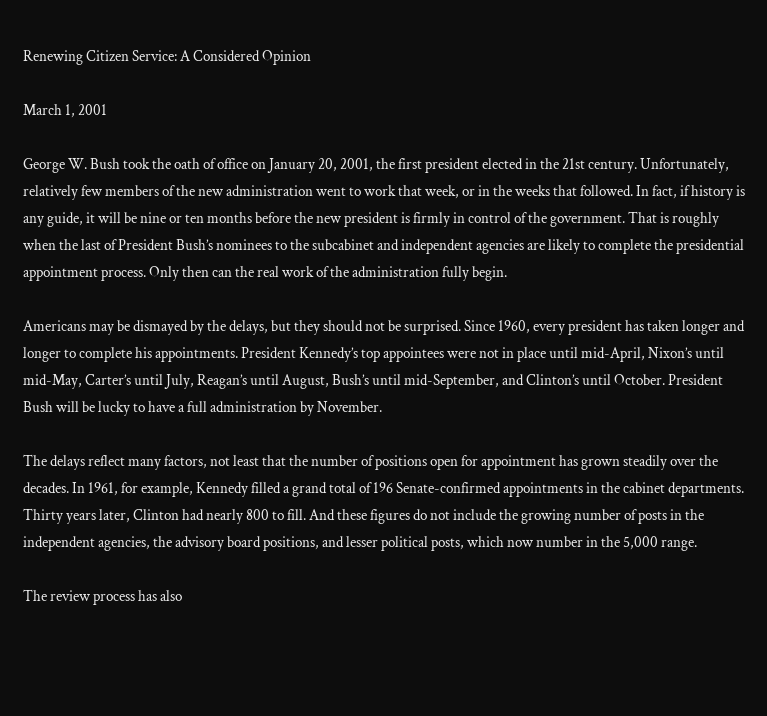Renewing Citizen Service: A Considered Opinion

March 1, 2001

George W. Bush took the oath of office on January 20, 2001, the first president elected in the 21st century. Unfortunately, relatively few members of the new administration went to work that week, or in the weeks that followed. In fact, if history is any guide, it will be nine or ten months before the new president is firmly in control of the government. That is roughly when the last of President Bush’s nominees to the subcabinet and independent agencies are likely to complete the presidential appointment process. Only then can the real work of the administration fully begin.

Americans may be dismayed by the delays, but they should not be surprised. Since 1960, every president has taken longer and longer to complete his appointments. President Kennedy’s top appointees were not in place until mid-April, Nixon’s until mid-May, Carter’s until July, Reagan’s until August, Bush’s until mid-September, and Clinton’s until October. President Bush will be lucky to have a full administration by November.

The delays reflect many factors, not least that the number of positions open for appointment has grown steadily over the decades. In 1961, for example, Kennedy filled a grand total of 196 Senate-confirmed appointments in the cabinet departments. Thirty years later, Clinton had nearly 800 to fill. And these figures do not include the growing number of posts in the independent agencies, the advisory board positions, and lesser political posts, which now number in the 5,000 range.

The review process has also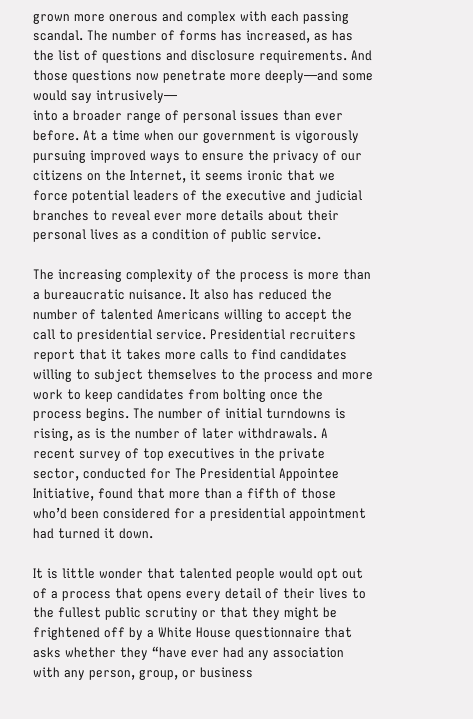grown more onerous and complex with each passing scandal. The number of forms has increased, as has the list of questions and disclosure requirements. And those questions now penetrate more deeply—and some would say intrusively—
into a broader range of personal issues than ever before. At a time when our government is vigorously pursuing improved ways to ensure the privacy of our citizens on the Internet, it seems ironic that we force potential leaders of the executive and judicial branches to reveal ever more details about their personal lives as a condition of public service.

The increasing complexity of the process is more than a bureaucratic nuisance. It also has reduced the number of talented Americans willing to accept the call to presidential service. Presidential recruiters report that it takes more calls to find candidates willing to subject themselves to the process and more work to keep candidates from bolting once the process begins. The number of initial turndowns is rising, as is the number of later withdrawals. A recent survey of top executives in the private sector, conducted for The Presidential Appointee Initiative, found that more than a fifth of those who’d been considered for a presidential appointment had turned it down.

It is little wonder that talented people would opt out of a process that opens every detail of their lives to the fullest public scrutiny or that they might be frightened off by a White House questionnaire that asks whether they “have ever had any association with any person, group, or business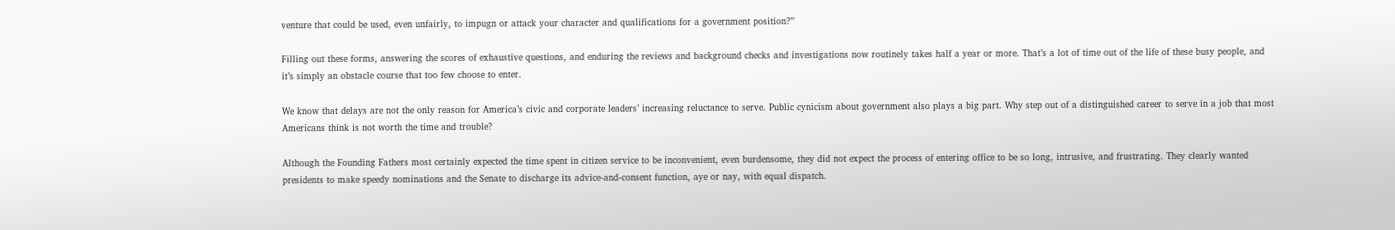venture that could be used, even unfairly, to impugn or attack your character and qualifications for a government position?”

Filling out these forms, answering the scores of exhaustive questions, and enduring the reviews and background checks and investigations now routinely takes half a year or more. That’s a lot of time out of the life of these busy people, and it’s simply an obstacle course that too few choose to enter.

We know that delays are not the only reason for America’s civic and corporate leaders’ increasing reluctance to serve. Public cynicism about government also plays a big part. Why step out of a distinguished career to serve in a job that most Americans think is not worth the time and trouble?

Although the Founding Fathers most certainly expected the time spent in citizen service to be inconvenient, even burdensome, they did not expect the process of entering office to be so long, intrusive, and frustrating. They clearly wanted presidents to make speedy nominations and the Senate to discharge its advice-and-consent function, aye or nay, with equal dispatch.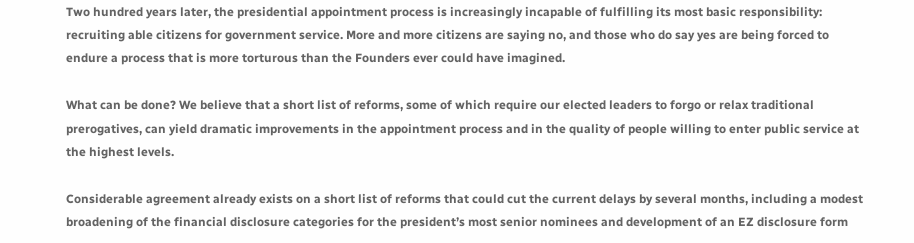Two hundred years later, the presidential appointment process is increasingly incapable of fulfilling its most basic responsibility: recruiting able citizens for government service. More and more citizens are saying no, and those who do say yes are being forced to endure a process that is more torturous than the Founders ever could have imagined.

What can be done? We believe that a short list of reforms, some of which require our elected leaders to forgo or relax traditional prerogatives, can yield dramatic improvements in the appointment process and in the quality of people willing to enter public service at the highest levels.

Considerable agreement already exists on a short list of reforms that could cut the current delays by several months, including a modest broadening of the financial disclosure categories for the president’s most senior nominees and development of an EZ disclosure form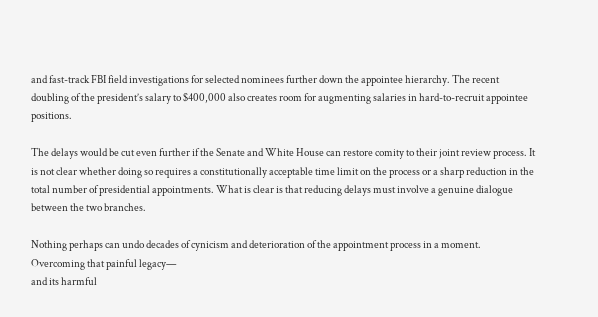and fast-track FBI field investigations for selected nominees further down the appointee hierarchy. The recent doubling of the president’s salary to $400,000 also creates room for augmenting salaries in hard-to-recruit appointee positions.

The delays would be cut even further if the Senate and White House can restore comity to their joint review process. It is not clear whether doing so requires a constitutionally acceptable time limit on the process or a sharp reduction in the total number of presidential appointments. What is clear is that reducing delays must involve a genuine dialogue between the two branches.

Nothing perhaps can undo decades of cynicism and deterioration of the appointment process in a moment. Overcoming that painful legacy—
and its harmful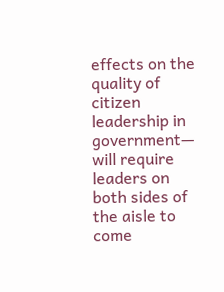effects on the quality of citizen leadership in government—
will require leaders on both sides of the aisle to come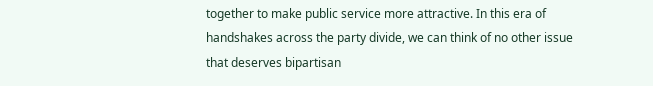together to make public service more attractive. In this era of handshakes across the party divide, we can think of no other issue that deserves bipartisan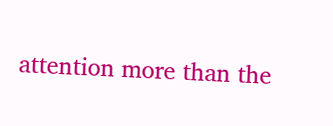attention more than the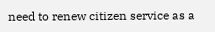need to renew citizen service as a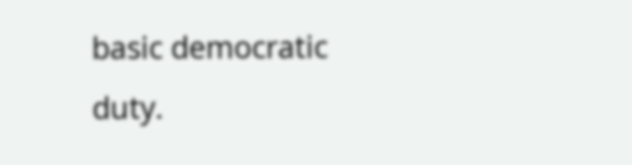basic democratic duty.